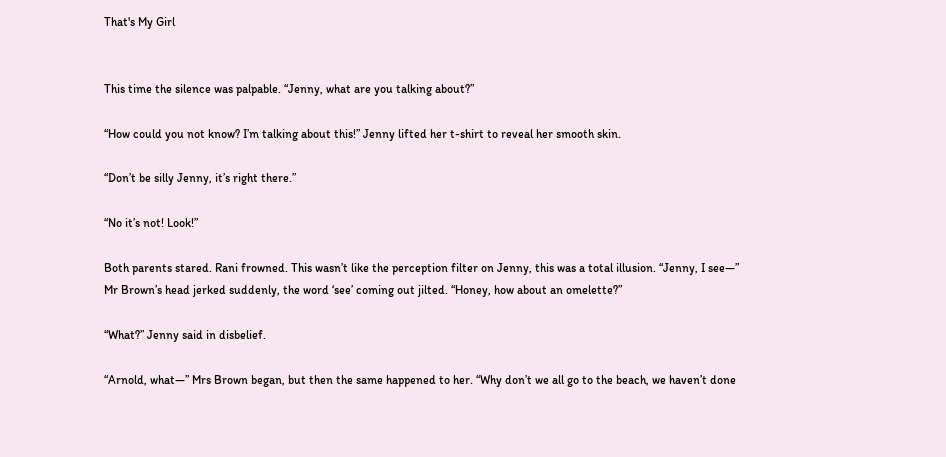That's My Girl


This time the silence was palpable. “Jenny, what are you talking about?”

“How could you not know? I’m talking about this!” Jenny lifted her t-shirt to reveal her smooth skin.

“Don’t be silly Jenny, it’s right there.”

“No it’s not! Look!”

Both parents stared. Rani frowned. This wasn’t like the perception filter on Jenny, this was a total illusion. “Jenny, I see—” Mr Brown’s head jerked suddenly, the word ‘see’ coming out jilted. “Honey, how about an omelette?”

“What?” Jenny said in disbelief.

“Arnold, what—” Mrs Brown began, but then the same happened to her. “Why don’t we all go to the beach, we haven’t done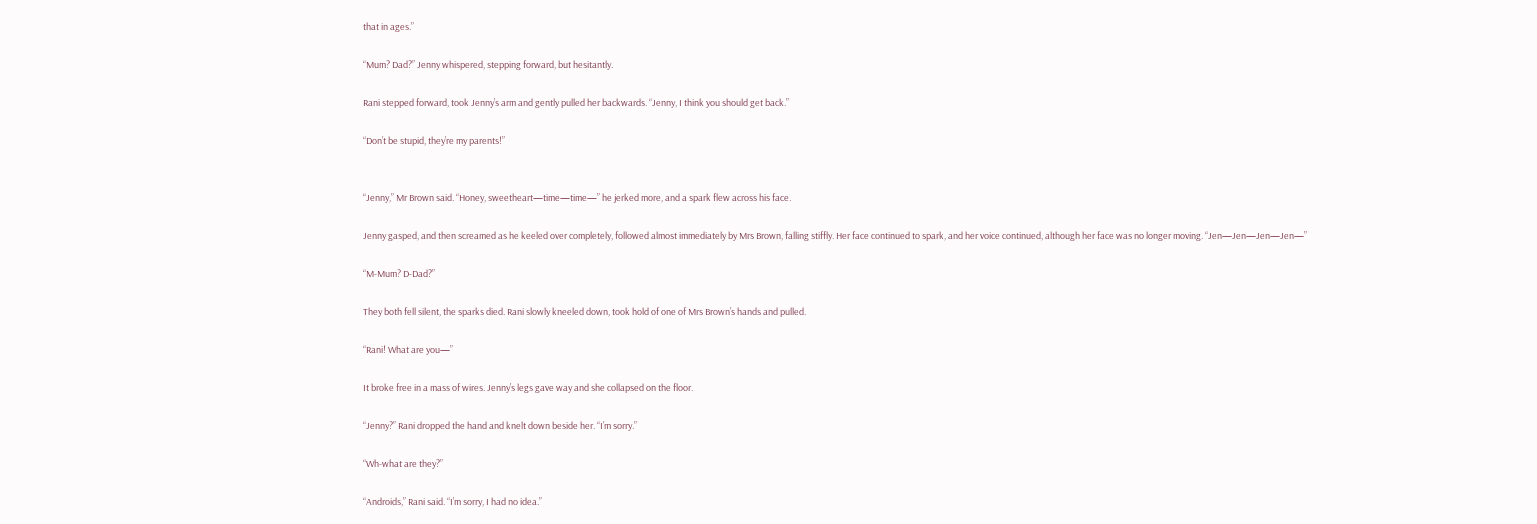that in ages.”

“Mum? Dad?” Jenny whispered, stepping forward, but hesitantly.

Rani stepped forward, took Jenny’s arm and gently pulled her backwards. “Jenny, I think you should get back.”

“Don’t be stupid, they’re my parents!”


“Jenny,” Mr Brown said. “Honey, sweetheart—time—time—” he jerked more, and a spark flew across his face.

Jenny gasped, and then screamed as he keeled over completely, followed almost immediately by Mrs Brown, falling stiffly. Her face continued to spark, and her voice continued, although her face was no longer moving. “Jen—Jen—Jen—Jen—”

“M-Mum? D-Dad?”

They both fell silent, the sparks died. Rani slowly kneeled down, took hold of one of Mrs Brown’s hands and pulled.

“Rani! What are you—”

It broke free in a mass of wires. Jenny’s legs gave way and she collapsed on the floor.

“Jenny?” Rani dropped the hand and knelt down beside her. “I’m sorry.”

“Wh-what are they?”

“Androids,” Rani said. “I’m sorry, I had no idea.”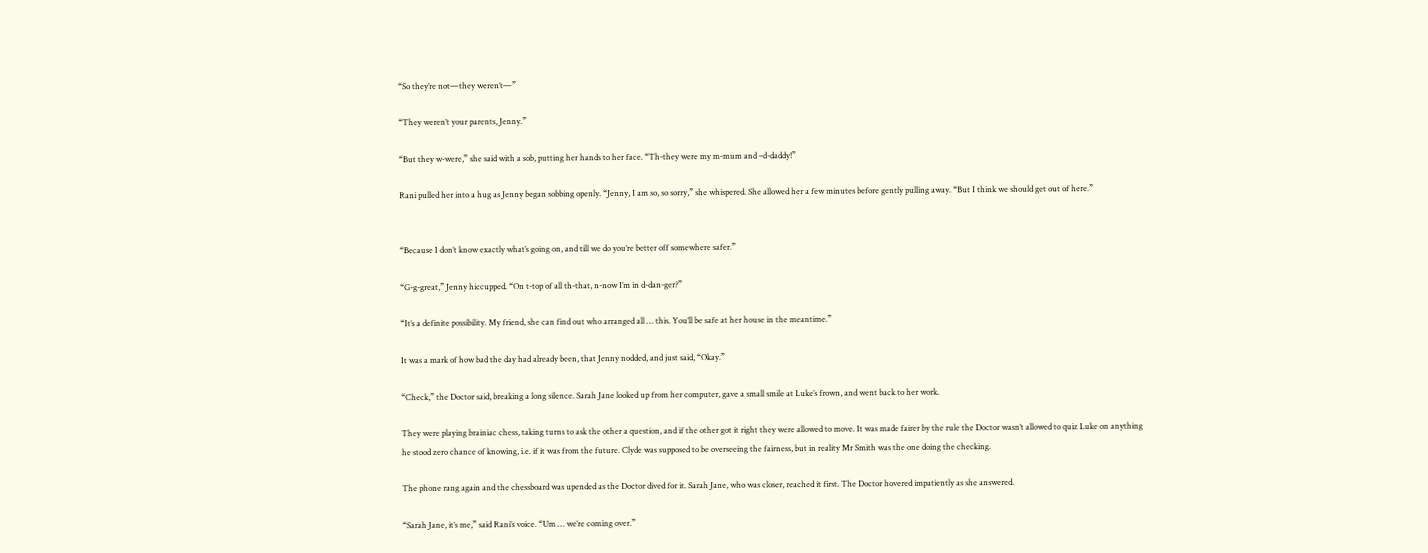“So they’re not—they weren’t—”

“They weren’t your parents, Jenny.”

“But they w-were,” she said with a sob, putting her hands to her face. “Th-they were my m-mum and –d-daddy!”

Rani pulled her into a hug as Jenny began sobbing openly. “Jenny, I am so, so sorry,” she whispered. She allowed her a few minutes before gently pulling away. “But I think we should get out of here.”


“Because I don’t know exactly what’s going on, and till we do you’re better off somewhere safer.”

“G-g-great,” Jenny hiccupped. “On t-top of all th-that, n-now I’m in d-dan-ger?”

“It’s a definite possibility. My friend, she can find out who arranged all … this. You’ll be safe at her house in the meantime.”

It was a mark of how bad the day had already been, that Jenny nodded, and just said, “Okay.”

“Check,” the Doctor said, breaking a long silence. Sarah Jane looked up from her computer, gave a small smile at Luke’s frown, and went back to her work.

They were playing brainiac chess, taking turns to ask the other a question, and if the other got it right they were allowed to move. It was made fairer by the rule the Doctor wasn’t allowed to quiz Luke on anything he stood zero chance of knowing, i.e. if it was from the future. Clyde was supposed to be overseeing the fairness, but in reality Mr Smith was the one doing the checking.

The phone rang again and the chessboard was upended as the Doctor dived for it. Sarah Jane, who was closer, reached it first. The Doctor hovered impatiently as she answered.

“Sarah Jane, it’s me,” said Rani’s voice. “Um … we’re coming over.”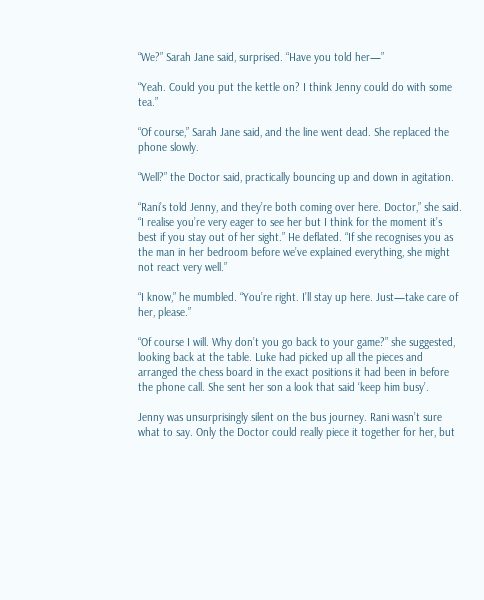“We?” Sarah Jane said, surprised. “Have you told her—”

“Yeah. Could you put the kettle on? I think Jenny could do with some tea.”

“Of course,” Sarah Jane said, and the line went dead. She replaced the phone slowly.

“Well?” the Doctor said, practically bouncing up and down in agitation.

“Rani’s told Jenny, and they’re both coming over here. Doctor,” she said. “I realise you’re very eager to see her but I think for the moment it’s best if you stay out of her sight.” He deflated. “If she recognises you as the man in her bedroom before we’ve explained everything, she might not react very well.”

“I know,” he mumbled. “You’re right. I’ll stay up here. Just—take care of her, please.”

“Of course I will. Why don’t you go back to your game?” she suggested, looking back at the table. Luke had picked up all the pieces and arranged the chess board in the exact positions it had been in before the phone call. She sent her son a look that said ‘keep him busy’.

Jenny was unsurprisingly silent on the bus journey. Rani wasn’t sure what to say. Only the Doctor could really piece it together for her, but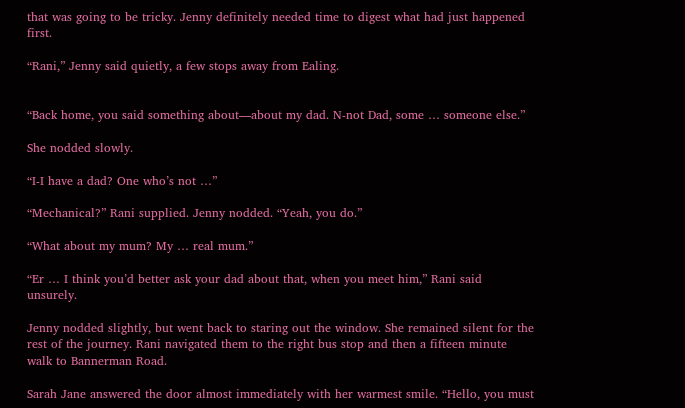that was going to be tricky. Jenny definitely needed time to digest what had just happened first.

“Rani,” Jenny said quietly, a few stops away from Ealing.


“Back home, you said something about—about my dad. N-not Dad, some … someone else.”

She nodded slowly.

“I-I have a dad? One who’s not …”

“Mechanical?” Rani supplied. Jenny nodded. “Yeah, you do.”

“What about my mum? My … real mum.”

“Er … I think you’d better ask your dad about that, when you meet him,” Rani said unsurely.

Jenny nodded slightly, but went back to staring out the window. She remained silent for the rest of the journey. Rani navigated them to the right bus stop and then a fifteen minute walk to Bannerman Road.

Sarah Jane answered the door almost immediately with her warmest smile. “Hello, you must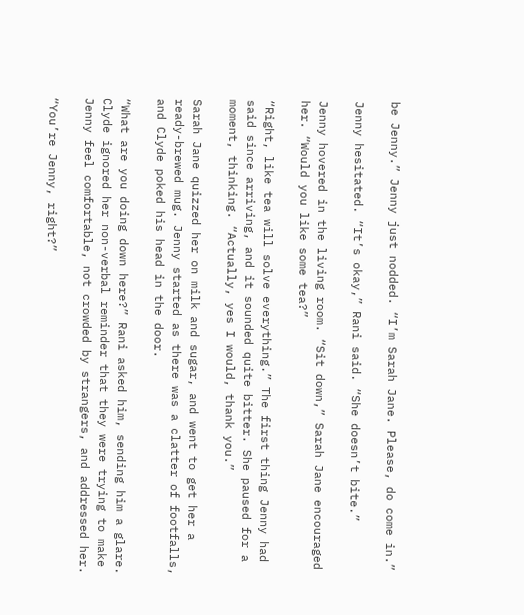be Jenny.” Jenny just nodded. “I’m Sarah Jane. Please, do come in.”

Jenny hesitated. “It’s okay,” Rani said. “She doesn’t bite.”

Jenny hovered in the living room. “Sit down,” Sarah Jane encouraged her. “Would you like some tea?”

“Right, like tea will solve everything.” The first thing Jenny had said since arriving, and it sounded quite bitter. She paused for a moment, thinking. “Actually, yes I would, thank you.”

Sarah Jane quizzed her on milk and sugar, and went to get her a ready-brewed mug. Jenny started as there was a clatter of footfalls, and Clyde poked his head in the door.

“What are you doing down here?” Rani asked him, sending him a glare. Clyde ignored her non-verbal reminder that they were trying to make Jenny feel comfortable, not crowded by strangers, and addressed her.

“You’re Jenny, right?”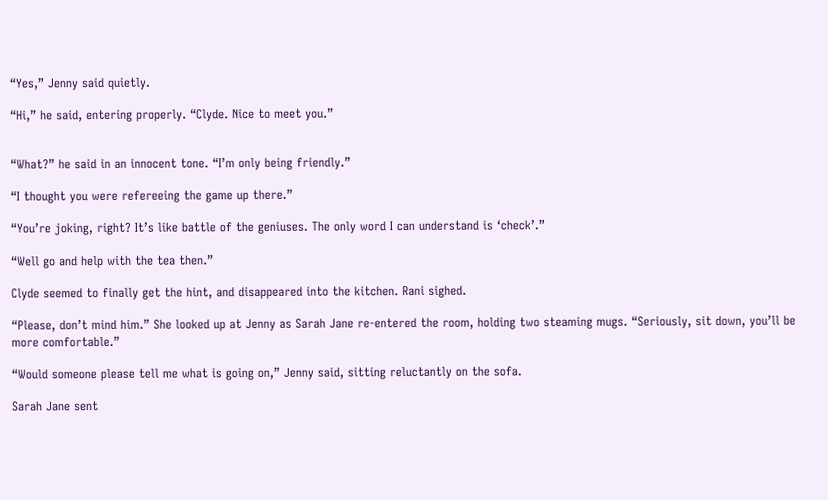“Yes,” Jenny said quietly.

“Hi,” he said, entering properly. “Clyde. Nice to meet you.”


“What?” he said in an innocent tone. “I’m only being friendly.”

“I thought you were refereeing the game up there.”

“You’re joking, right? It’s like battle of the geniuses. The only word I can understand is ‘check’.”

“Well go and help with the tea then.”

Clyde seemed to finally get the hint, and disappeared into the kitchen. Rani sighed.

“Please, don’t mind him.” She looked up at Jenny as Sarah Jane re-entered the room, holding two steaming mugs. “Seriously, sit down, you’ll be more comfortable.”

“Would someone please tell me what is going on,” Jenny said, sitting reluctantly on the sofa.

Sarah Jane sent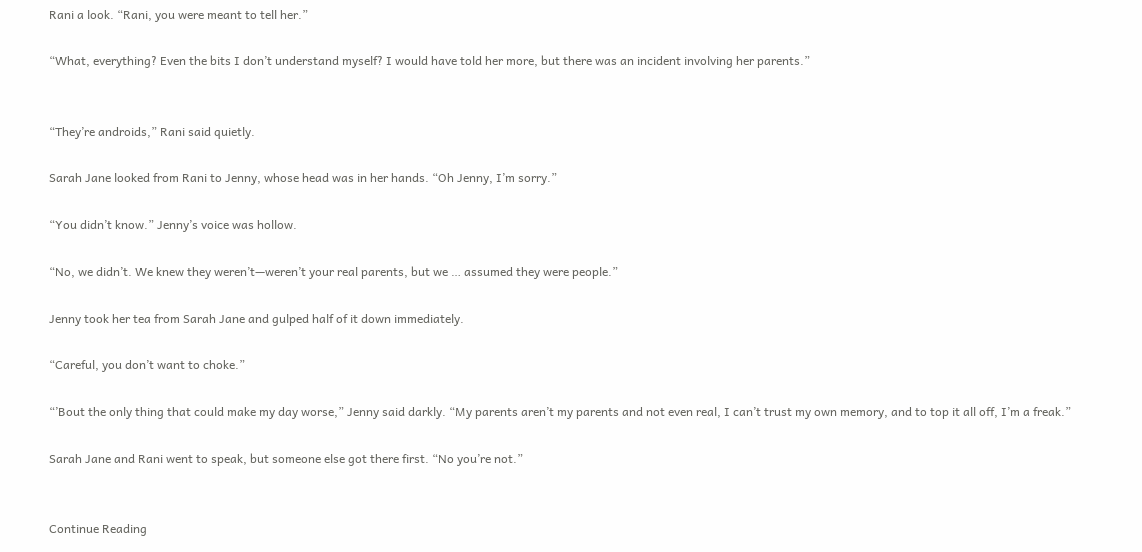Rani a look. “Rani, you were meant to tell her.”

“What, everything? Even the bits I don’t understand myself? I would have told her more, but there was an incident involving her parents.”


“They’re androids,” Rani said quietly.

Sarah Jane looked from Rani to Jenny, whose head was in her hands. “Oh Jenny, I’m sorry.”

“You didn’t know.” Jenny’s voice was hollow.

“No, we didn’t. We knew they weren’t—weren’t your real parents, but we … assumed they were people.”

Jenny took her tea from Sarah Jane and gulped half of it down immediately.

“Careful, you don’t want to choke.”

“’Bout the only thing that could make my day worse,” Jenny said darkly. “My parents aren’t my parents and not even real, I can’t trust my own memory, and to top it all off, I’m a freak.”

Sarah Jane and Rani went to speak, but someone else got there first. “No you’re not.”


Continue Reading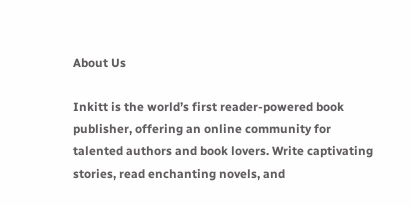About Us

Inkitt is the world’s first reader-powered book publisher, offering an online community for talented authors and book lovers. Write captivating stories, read enchanting novels, and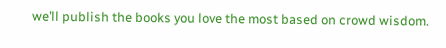we’ll publish the books you love the most based on crowd wisdom.